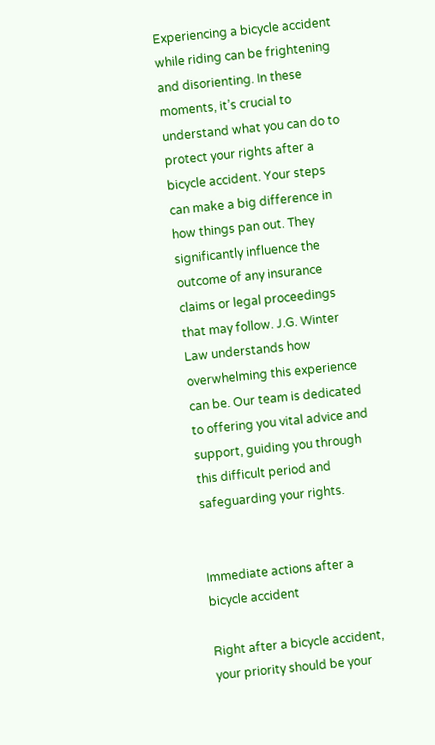Experiencing a bicycle accident while riding can be frightening and disorienting. In these moments, it’s crucial to understand what you can do to protect your rights after a bicycle accident. Your steps can make a big difference in how things pan out. They significantly influence the outcome of any insurance claims or legal proceedings that may follow. J.G. Winter Law understands how overwhelming this experience can be. Our team is dedicated to offering you vital advice and support, guiding you through this difficult period and safeguarding your rights.


Immediate actions after a bicycle accident

Right after a bicycle accident, your priority should be your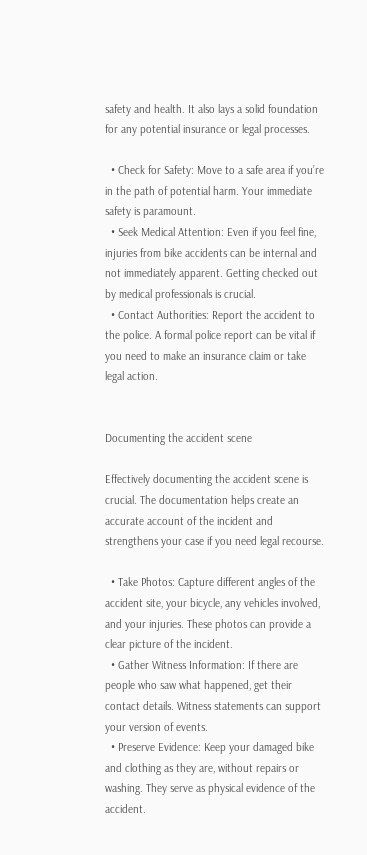safety and health. It also lays a solid foundation for any potential insurance or legal processes.

  • Check for Safety: Move to a safe area if you’re in the path of potential harm. Your immediate safety is paramount.
  • Seek Medical Attention: Even if you feel fine, injuries from bike accidents can be internal and not immediately apparent. Getting checked out by medical professionals is crucial.
  • Contact Authorities: Report the accident to the police. A formal police report can be vital if you need to make an insurance claim or take legal action.


Documenting the accident scene

Effectively documenting the accident scene is crucial. The documentation helps create an accurate account of the incident and strengthens your case if you need legal recourse.

  • Take Photos: Capture different angles of the accident site, your bicycle, any vehicles involved, and your injuries. These photos can provide a clear picture of the incident.
  • Gather Witness Information: If there are people who saw what happened, get their contact details. Witness statements can support your version of events.
  • Preserve Evidence: Keep your damaged bike and clothing as they are, without repairs or washing. They serve as physical evidence of the accident.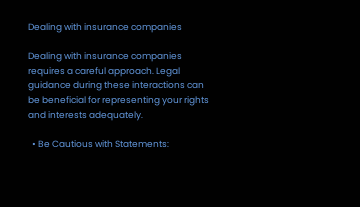Dealing with insurance companies

Dealing with insurance companies requires a careful approach. Legal guidance during these interactions can be beneficial for representing your rights and interests adequately.

  • Be Cautious with Statements: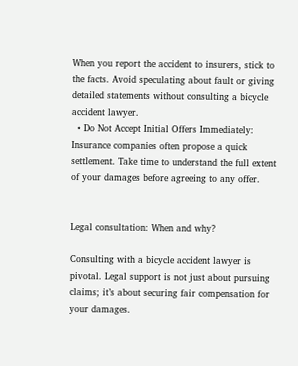When you report the accident to insurers, stick to the facts. Avoid speculating about fault or giving detailed statements without consulting a bicycle accident lawyer.
  • Do Not Accept Initial Offers Immediately: Insurance companies often propose a quick settlement. Take time to understand the full extent of your damages before agreeing to any offer.


Legal consultation: When and why?

Consulting with a bicycle accident lawyer is pivotal. Legal support is not just about pursuing claims; it’s about securing fair compensation for your damages.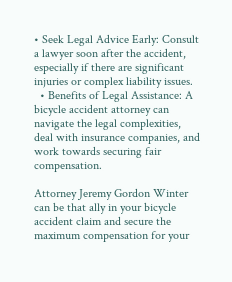• Seek Legal Advice Early: Consult a lawyer soon after the accident, especially if there are significant injuries or complex liability issues.
  • Benefits of Legal Assistance: A bicycle accident attorney can navigate the legal complexities, deal with insurance companies, and work towards securing fair compensation.

Attorney Jeremy Gordon Winter can be that ally in your bicycle accident claim and secure the maximum compensation for your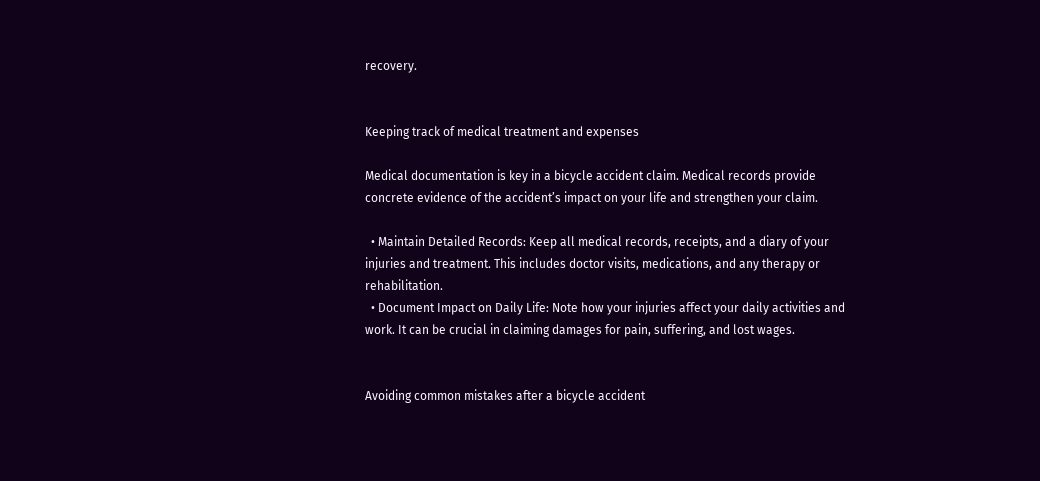recovery.


Keeping track of medical treatment and expenses

Medical documentation is key in a bicycle accident claim. Medical records provide concrete evidence of the accident’s impact on your life and strengthen your claim.

  • Maintain Detailed Records: Keep all medical records, receipts, and a diary of your injuries and treatment. This includes doctor visits, medications, and any therapy or rehabilitation.
  • Document Impact on Daily Life: Note how your injuries affect your daily activities and work. It can be crucial in claiming damages for pain, suffering, and lost wages.


Avoiding common mistakes after a bicycle accident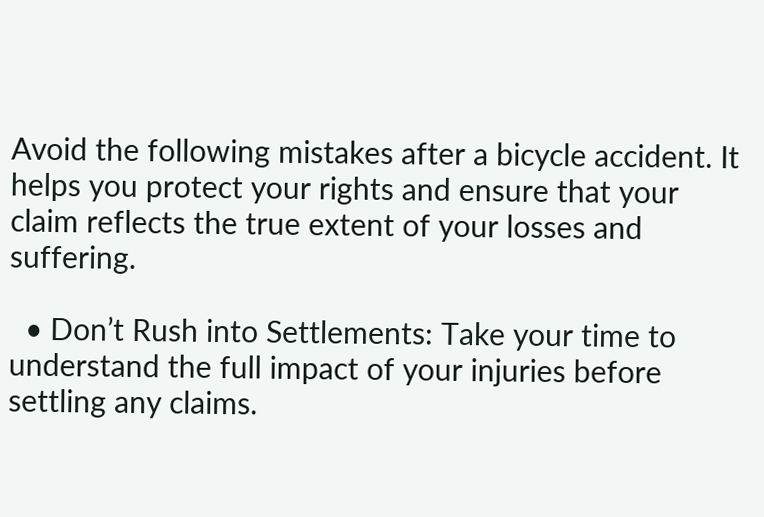Avoid the following mistakes after a bicycle accident. It helps you protect your rights and ensure that your claim reflects the true extent of your losses and suffering.

  • Don’t Rush into Settlements: Take your time to understand the full impact of your injuries before settling any claims.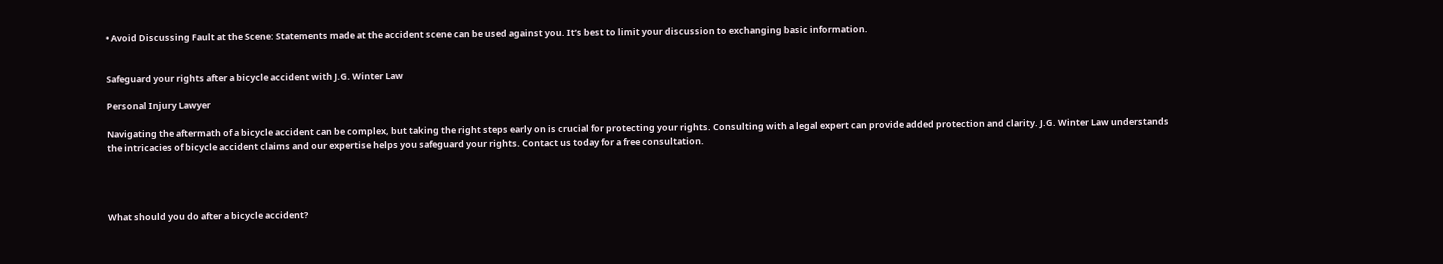• Avoid Discussing Fault at the Scene: Statements made at the accident scene can be used against you. It’s best to limit your discussion to exchanging basic information.


Safeguard your rights after a bicycle accident with J.G. Winter Law

Personal Injury Lawyer

Navigating the aftermath of a bicycle accident can be complex, but taking the right steps early on is crucial for protecting your rights. Consulting with a legal expert can provide added protection and clarity. J.G. Winter Law understands the intricacies of bicycle accident claims and our expertise helps you safeguard your rights. Contact us today for a free consultation.




What should you do after a bicycle accident?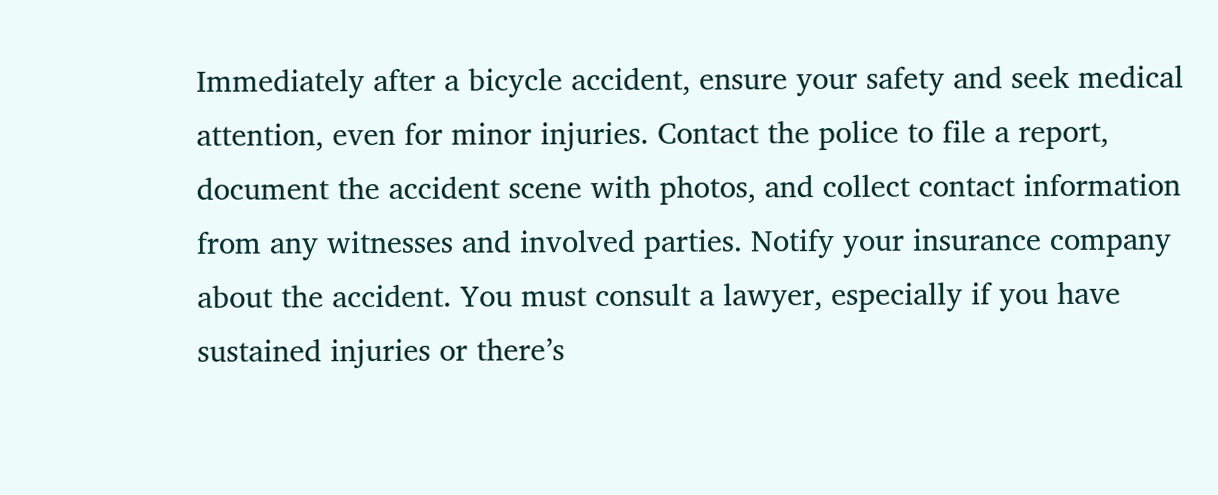Immediately after a bicycle accident, ensure your safety and seek medical attention, even for minor injuries. Contact the police to file a report, document the accident scene with photos, and collect contact information from any witnesses and involved parties. Notify your insurance company about the accident. You must consult a lawyer, especially if you have sustained injuries or there’s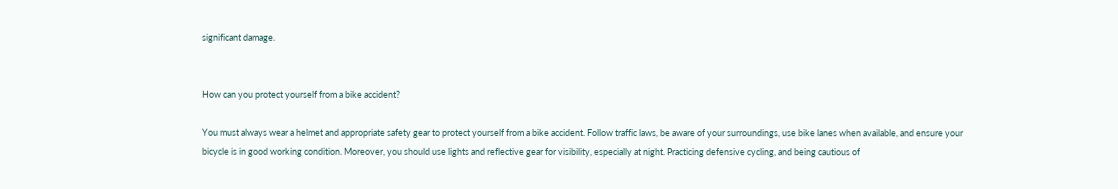significant damage.


How can you protect yourself from a bike accident?

You must always wear a helmet and appropriate safety gear to protect yourself from a bike accident. Follow traffic laws, be aware of your surroundings, use bike lanes when available, and ensure your bicycle is in good working condition. Moreover, you should use lights and reflective gear for visibility, especially at night. Practicing defensive cycling, and being cautious of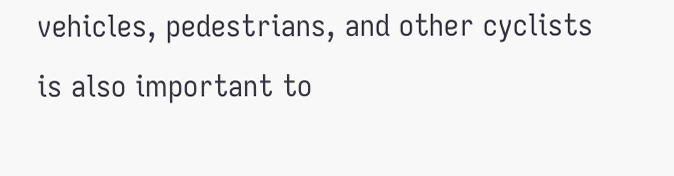vehicles, pedestrians, and other cyclists is also important to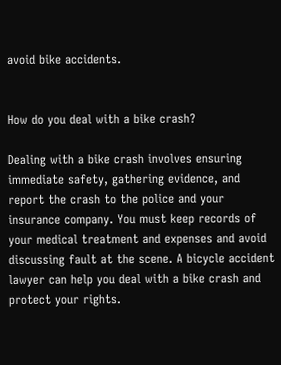avoid bike accidents.


How do you deal with a bike crash?

Dealing with a bike crash involves ensuring immediate safety, gathering evidence, and report the crash to the police and your insurance company. You must keep records of your medical treatment and expenses and avoid discussing fault at the scene. A bicycle accident lawyer can help you deal with a bike crash and protect your rights.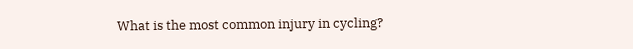What is the most common injury in cycling?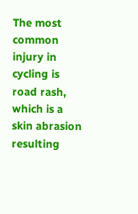The most common injury in cycling is road rash, which is a skin abrasion resulting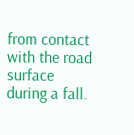from contact with the road surface during a fall.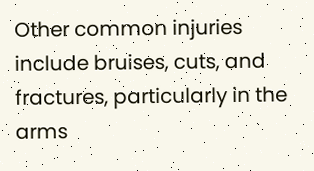Other common injuries include bruises, cuts, and fractures, particularly in the arms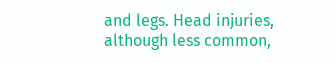and legs. Head injuries, although less common,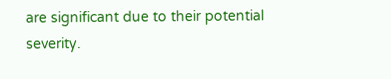are significant due to their potential severity.